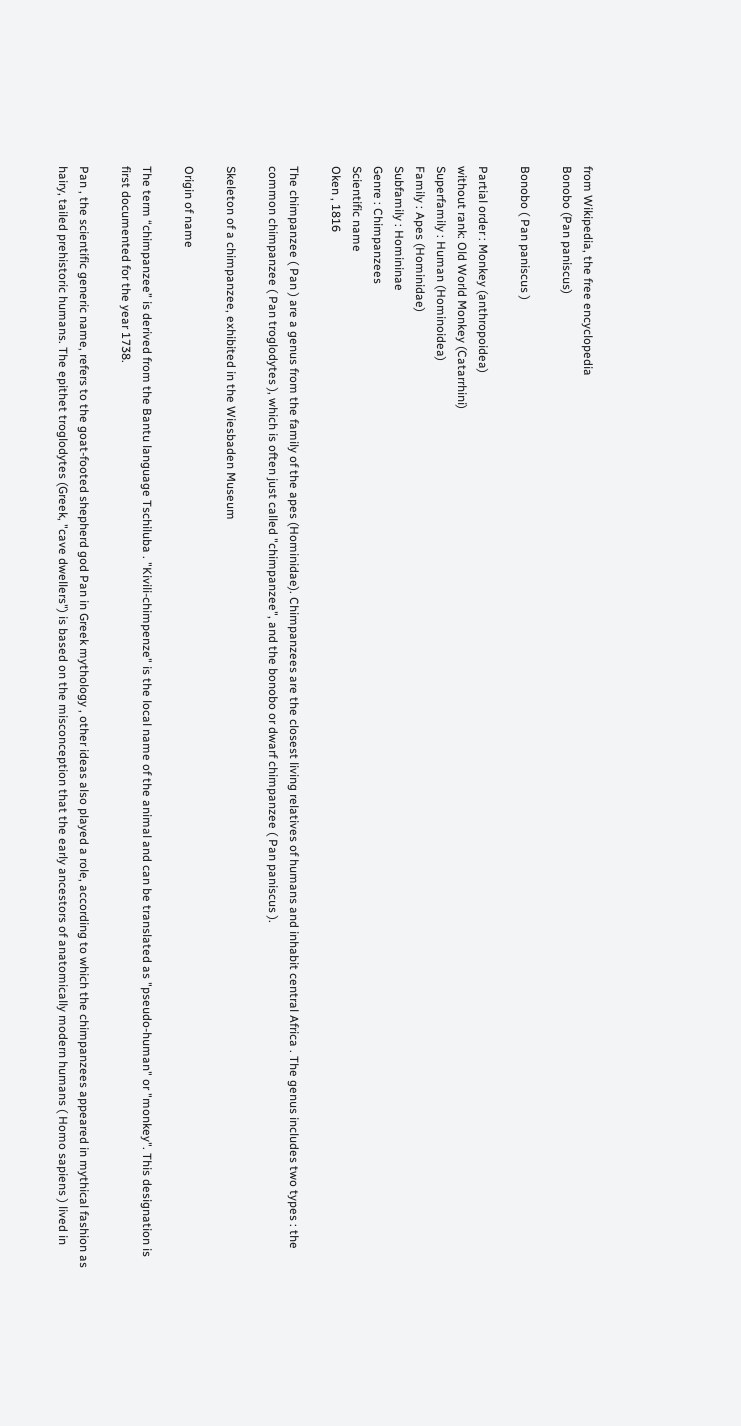from Wikipedia, the free encyclopedia
Bonobo (Pan paniscus)

Bonobo ( Pan paniscus )

Partial order : Monkey (anthropoidea)
without rank: Old World Monkey (Catarrhini)
Superfamily : Human (Hominoidea)
Family : Apes (Hominidae)
Subfamily : Homininae
Genre : Chimpanzees
Scientific name
Oken , 1816

The chimpanzee ( Pan ) are a genus from the family of the apes (Hominidae). Chimpanzees are the closest living relatives of humans and inhabit central Africa . The genus includes two types : the common chimpanzee ( Pan troglodytes ), which is often just called "chimpanzee", and the bonobo or dwarf chimpanzee ( Pan paniscus ).

Skeleton of a chimpanzee, exhibited in the Wiesbaden Museum

Origin of name

The term “chimpanzee” is derived from the Bantu language Tschiluba . "Kivili-chimpenze" is the local name of the animal and can be translated as "pseudo-human" or "monkey". This designation is first documented for the year 1738.

Pan , the scientific generic name, refers to the goat-footed shepherd god Pan in Greek mythology , other ideas also played a role, according to which the chimpanzees appeared in mythical fashion as hairy, tailed prehistoric humans. The epithet troglodytes (Greek, "cave dwellers") is based on the misconception that the early ancestors of anatomically modern humans ( Homo sapiens ) lived in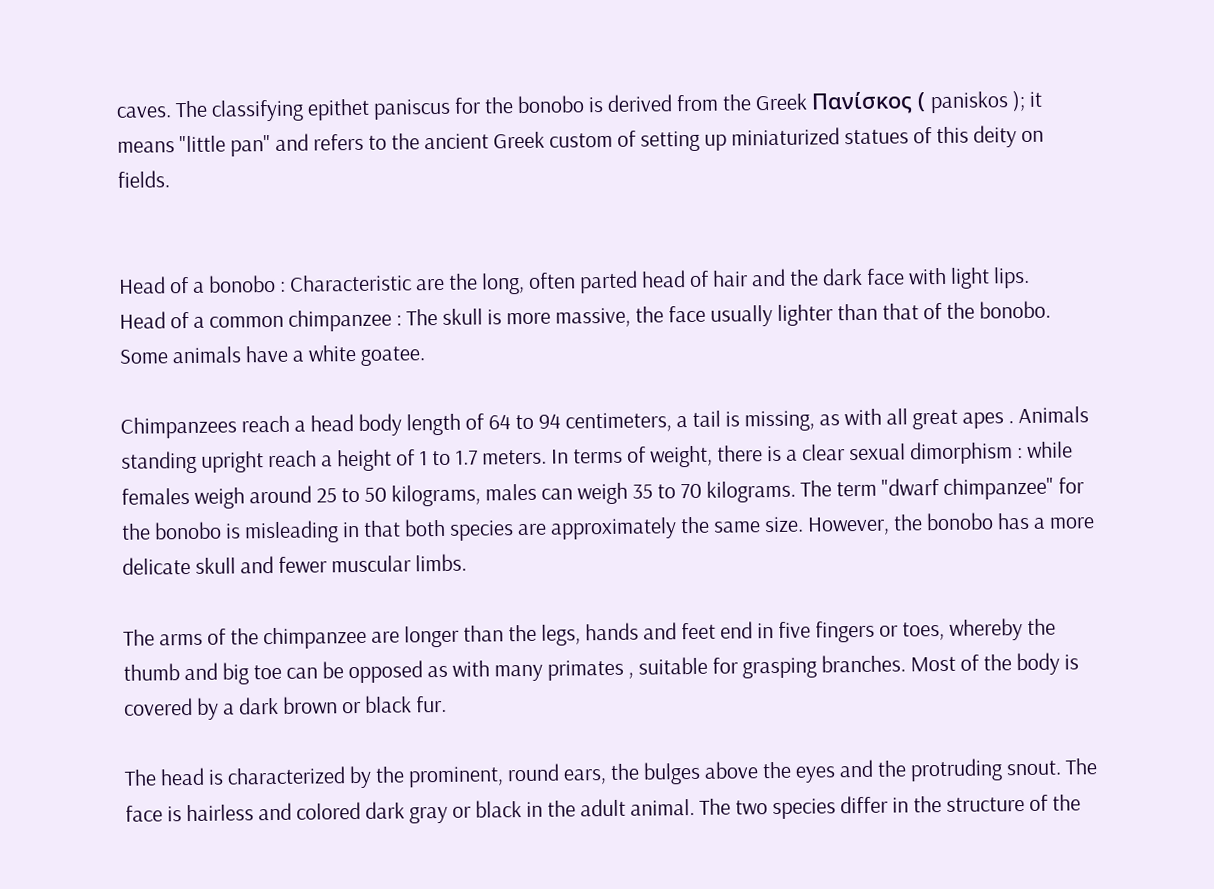caves. The classifying epithet paniscus for the bonobo is derived from the Greek Πανίσκος ( paniskos ); it means "little pan" and refers to the ancient Greek custom of setting up miniaturized statues of this deity on fields.


Head of a bonobo : Characteristic are the long, often parted head of hair and the dark face with light lips.
Head of a common chimpanzee : The skull is more massive, the face usually lighter than that of the bonobo. Some animals have a white goatee.

Chimpanzees reach a head body length of 64 to 94 centimeters, a tail is missing, as with all great apes . Animals standing upright reach a height of 1 to 1.7 meters. In terms of weight, there is a clear sexual dimorphism : while females weigh around 25 to 50 kilograms, males can weigh 35 to 70 kilograms. The term "dwarf chimpanzee" for the bonobo is misleading in that both species are approximately the same size. However, the bonobo has a more delicate skull and fewer muscular limbs.

The arms of the chimpanzee are longer than the legs, hands and feet end in five fingers or toes, whereby the thumb and big toe can be opposed as with many primates , suitable for grasping branches. Most of the body is covered by a dark brown or black fur.

The head is characterized by the prominent, round ears, the bulges above the eyes and the protruding snout. The face is hairless and colored dark gray or black in the adult animal. The two species differ in the structure of the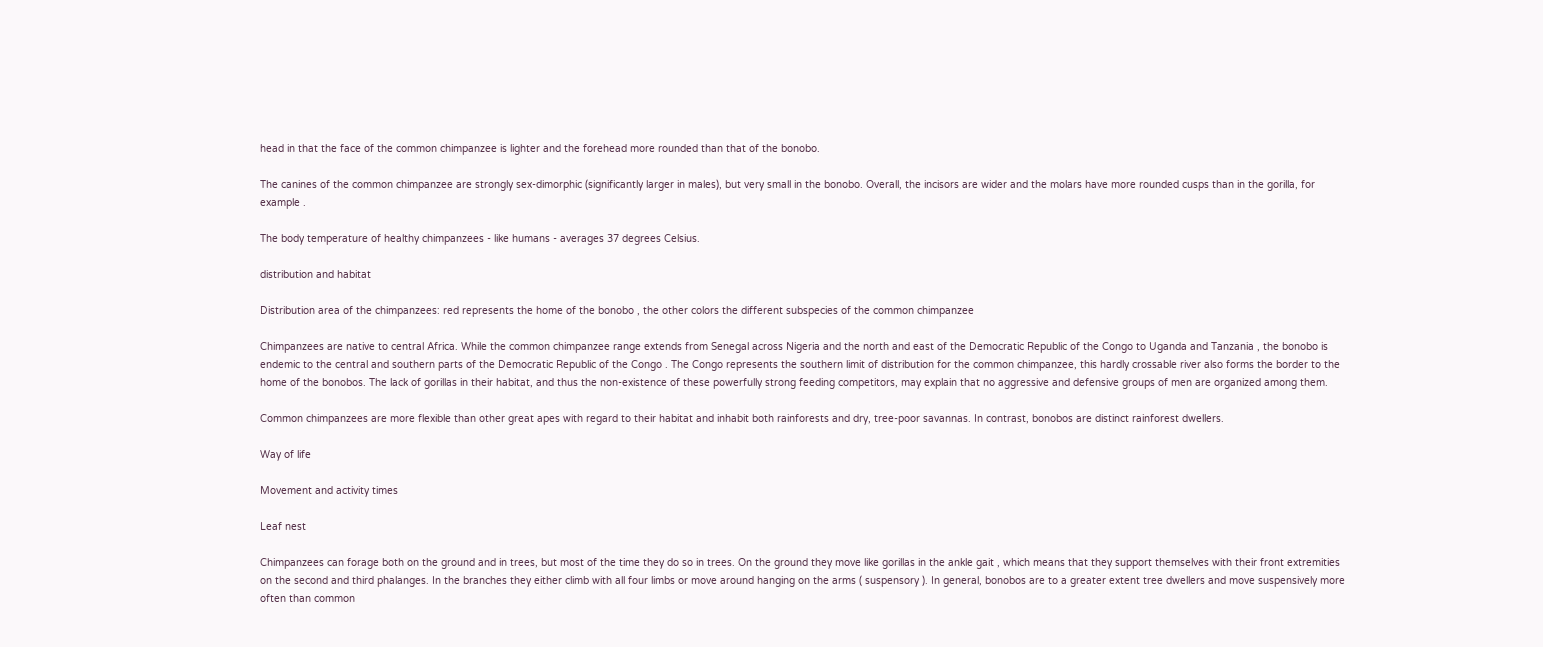head in that the face of the common chimpanzee is lighter and the forehead more rounded than that of the bonobo.

The canines of the common chimpanzee are strongly sex-dimorphic (significantly larger in males), but very small in the bonobo. Overall, the incisors are wider and the molars have more rounded cusps than in the gorilla, for example .

The body temperature of healthy chimpanzees - like humans - averages 37 degrees Celsius.

distribution and habitat

Distribution area of the chimpanzees: red represents the home of the bonobo , the other colors the different subspecies of the common chimpanzee

Chimpanzees are native to central Africa. While the common chimpanzee range extends from Senegal across Nigeria and the north and east of the Democratic Republic of the Congo to Uganda and Tanzania , the bonobo is endemic to the central and southern parts of the Democratic Republic of the Congo . The Congo represents the southern limit of distribution for the common chimpanzee, this hardly crossable river also forms the border to the home of the bonobos. The lack of gorillas in their habitat, and thus the non-existence of these powerfully strong feeding competitors, may explain that no aggressive and defensive groups of men are organized among them.

Common chimpanzees are more flexible than other great apes with regard to their habitat and inhabit both rainforests and dry, tree-poor savannas. In contrast, bonobos are distinct rainforest dwellers.

Way of life

Movement and activity times

Leaf nest

Chimpanzees can forage both on the ground and in trees, but most of the time they do so in trees. On the ground they move like gorillas in the ankle gait , which means that they support themselves with their front extremities on the second and third phalanges. In the branches they either climb with all four limbs or move around hanging on the arms ( suspensory ). In general, bonobos are to a greater extent tree dwellers and move suspensively more often than common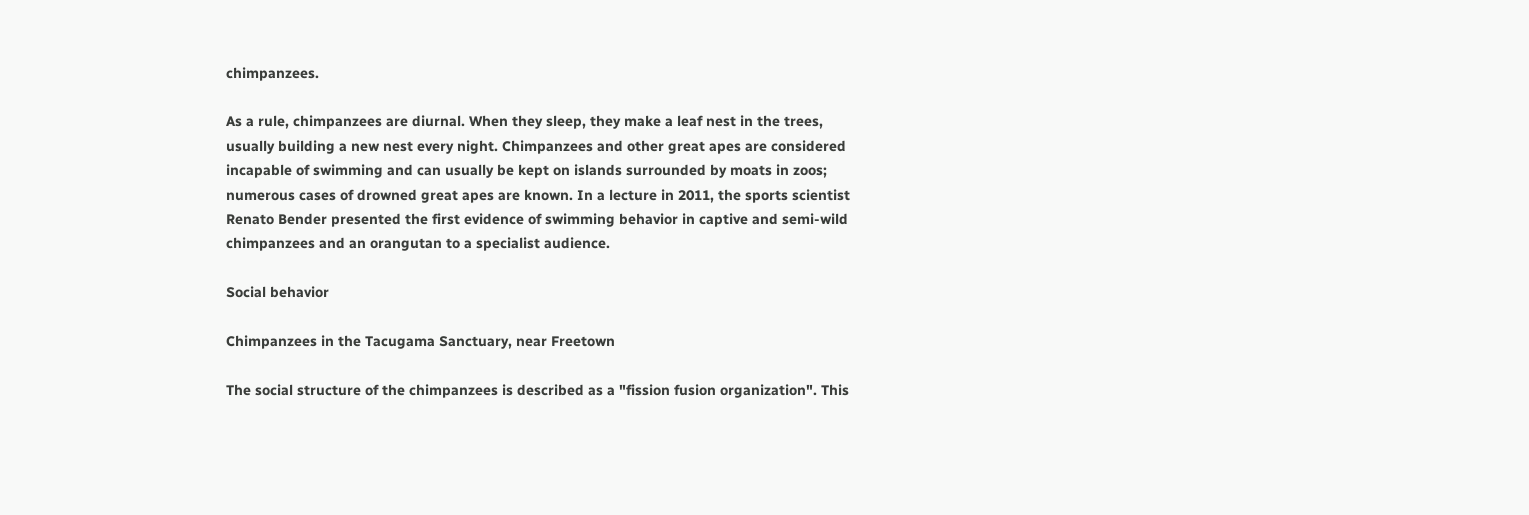chimpanzees.

As a rule, chimpanzees are diurnal. When they sleep, they make a leaf nest in the trees, usually building a new nest every night. Chimpanzees and other great apes are considered incapable of swimming and can usually be kept on islands surrounded by moats in zoos; numerous cases of drowned great apes are known. In a lecture in 2011, the sports scientist Renato Bender presented the first evidence of swimming behavior in captive and semi-wild chimpanzees and an orangutan to a specialist audience.

Social behavior

Chimpanzees in the Tacugama Sanctuary, near Freetown

The social structure of the chimpanzees is described as a "fission fusion organization". This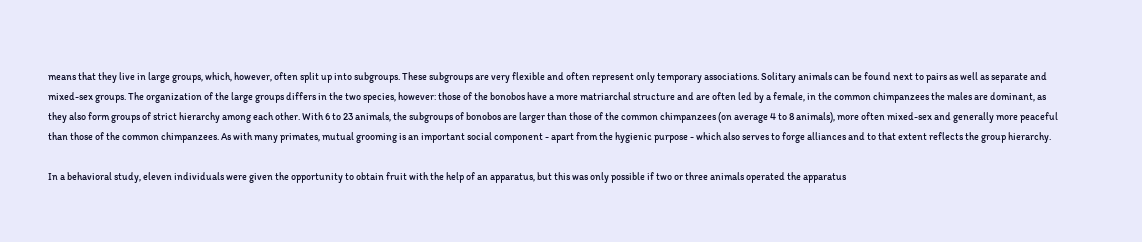means that they live in large groups, which, however, often split up into subgroups. These subgroups are very flexible and often represent only temporary associations. Solitary animals can be found next to pairs as well as separate and mixed-sex groups. The organization of the large groups differs in the two species, however: those of the bonobos have a more matriarchal structure and are often led by a female, in the common chimpanzees the males are dominant, as they also form groups of strict hierarchy among each other. With 6 to 23 animals, the subgroups of bonobos are larger than those of the common chimpanzees (on average 4 to 8 animals), more often mixed-sex and generally more peaceful than those of the common chimpanzees. As with many primates, mutual grooming is an important social component - apart from the hygienic purpose - which also serves to forge alliances and to that extent reflects the group hierarchy.

In a behavioral study, eleven individuals were given the opportunity to obtain fruit with the help of an apparatus, but this was only possible if two or three animals operated the apparatus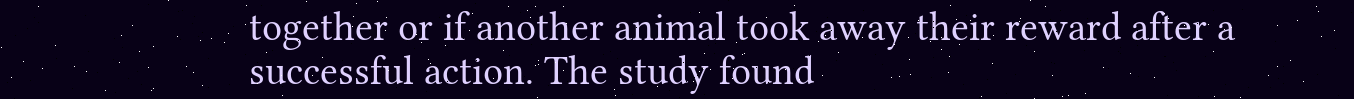together or if another animal took away their reward after a successful action. The study found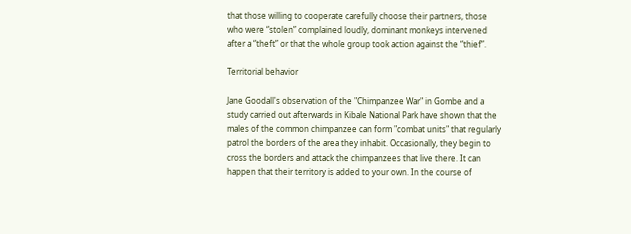that those willing to cooperate carefully choose their partners, those who were “stolen” complained loudly, dominant monkeys intervened after a “theft” or that the whole group took action against the “thief”.

Territorial behavior

Jane Goodall's observation of the "Chimpanzee War" in Gombe and a study carried out afterwards in Kibale National Park have shown that the males of the common chimpanzee can form "combat units" that regularly patrol the borders of the area they inhabit. Occasionally, they begin to cross the borders and attack the chimpanzees that live there. It can happen that their territory is added to your own. In the course of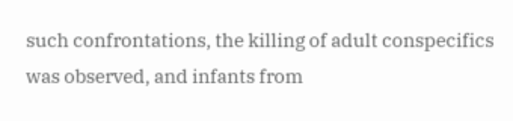such confrontations, the killing of adult conspecifics was observed, and infants from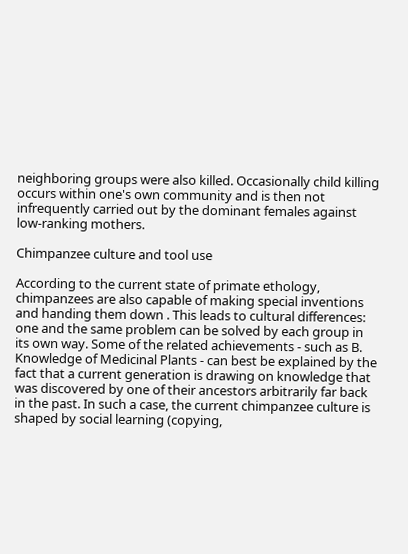neighboring groups were also killed. Occasionally child killing occurs within one's own community and is then not infrequently carried out by the dominant females against low-ranking mothers.

Chimpanzee culture and tool use

According to the current state of primate ethology, chimpanzees are also capable of making special inventions and handing them down . This leads to cultural differences: one and the same problem can be solved by each group in its own way. Some of the related achievements - such as B. Knowledge of Medicinal Plants - can best be explained by the fact that a current generation is drawing on knowledge that was discovered by one of their ancestors arbitrarily far back in the past. In such a case, the current chimpanzee culture is shaped by social learning (copying,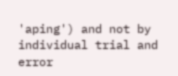'aping') and not by individual trial and error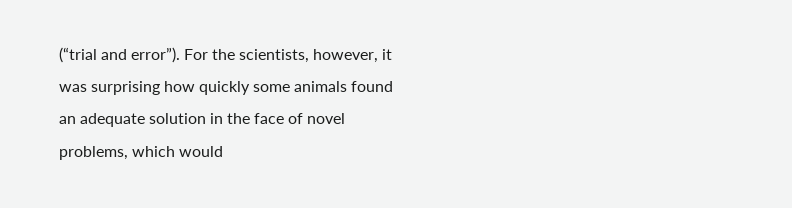(“trial and error”). For the scientists, however, it was surprising how quickly some animals found an adequate solution in the face of novel problems, which would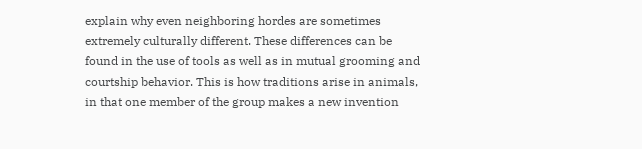explain why even neighboring hordes are sometimes extremely culturally different. These differences can be found in the use of tools as well as in mutual grooming and courtship behavior. This is how traditions arise in animals, in that one member of the group makes a new invention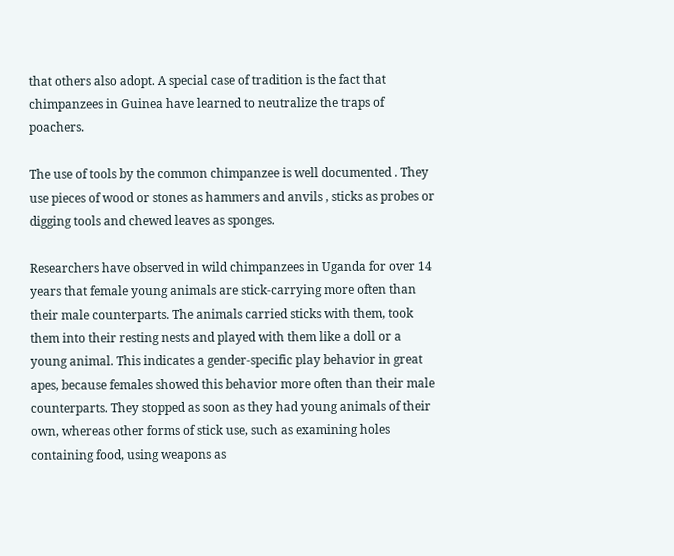that others also adopt. A special case of tradition is the fact that chimpanzees in Guinea have learned to neutralize the traps of poachers.

The use of tools by the common chimpanzee is well documented . They use pieces of wood or stones as hammers and anvils , sticks as probes or digging tools and chewed leaves as sponges.

Researchers have observed in wild chimpanzees in Uganda for over 14 years that female young animals are stick-carrying more often than their male counterparts. The animals carried sticks with them, took them into their resting nests and played with them like a doll or a young animal. This indicates a gender-specific play behavior in great apes, because females showed this behavior more often than their male counterparts. They stopped as soon as they had young animals of their own, whereas other forms of stick use, such as examining holes containing food, using weapons as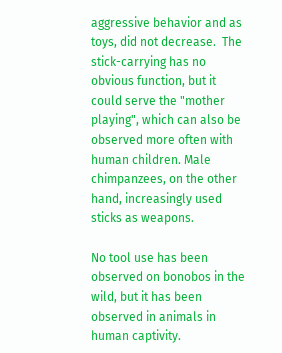aggressive behavior and as toys, did not decrease.  The stick-carrying has no obvious function, but it could serve the "mother playing", which can also be observed more often with human children. Male chimpanzees, on the other hand, increasingly used sticks as weapons.

No tool use has been observed on bonobos in the wild, but it has been observed in animals in human captivity.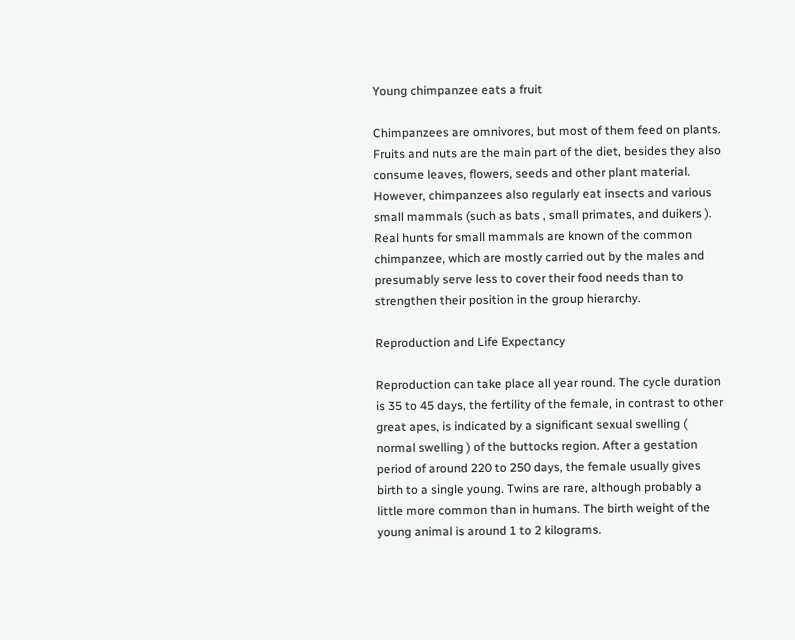Young chimpanzee eats a fruit

Chimpanzees are omnivores, but most of them feed on plants. Fruits and nuts are the main part of the diet, besides they also consume leaves, flowers, seeds and other plant material. However, chimpanzees also regularly eat insects and various small mammals (such as bats , small primates, and duikers ). Real hunts for small mammals are known of the common chimpanzee, which are mostly carried out by the males and presumably serve less to cover their food needs than to strengthen their position in the group hierarchy.

Reproduction and Life Expectancy

Reproduction can take place all year round. The cycle duration is 35 to 45 days, the fertility of the female, in contrast to other great apes, is indicated by a significant sexual swelling ( normal swelling ) of the buttocks region. After a gestation period of around 220 to 250 days, the female usually gives birth to a single young. Twins are rare, although probably a little more common than in humans. The birth weight of the young animal is around 1 to 2 kilograms.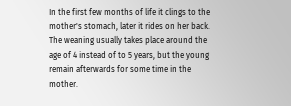In the first few months of life it clings to the mother's stomach, later it rides on her back. The weaning usually takes place around the age of 4 instead of to 5 years, but the young remain afterwards for some time in the mother.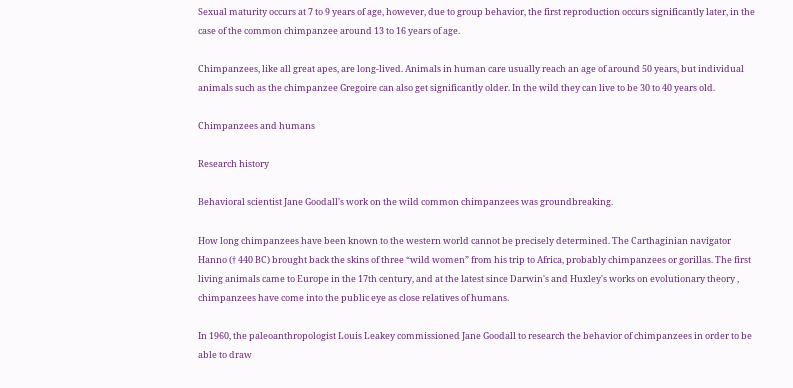Sexual maturity occurs at 7 to 9 years of age, however, due to group behavior, the first reproduction occurs significantly later, in the case of the common chimpanzee around 13 to 16 years of age.

Chimpanzees, like all great apes, are long-lived. Animals in human care usually reach an age of around 50 years, but individual animals such as the chimpanzee Gregoire can also get significantly older. In the wild they can live to be 30 to 40 years old.

Chimpanzees and humans

Research history

Behavioral scientist Jane Goodall's work on the wild common chimpanzees was groundbreaking.

How long chimpanzees have been known to the western world cannot be precisely determined. The Carthaginian navigator Hanno († 440 BC) brought back the skins of three “wild women” from his trip to Africa, probably chimpanzees or gorillas. The first living animals came to Europe in the 17th century, and at the latest since Darwin's and Huxley's works on evolutionary theory , chimpanzees have come into the public eye as close relatives of humans.

In 1960, the paleoanthropologist Louis Leakey commissioned Jane Goodall to research the behavior of chimpanzees in order to be able to draw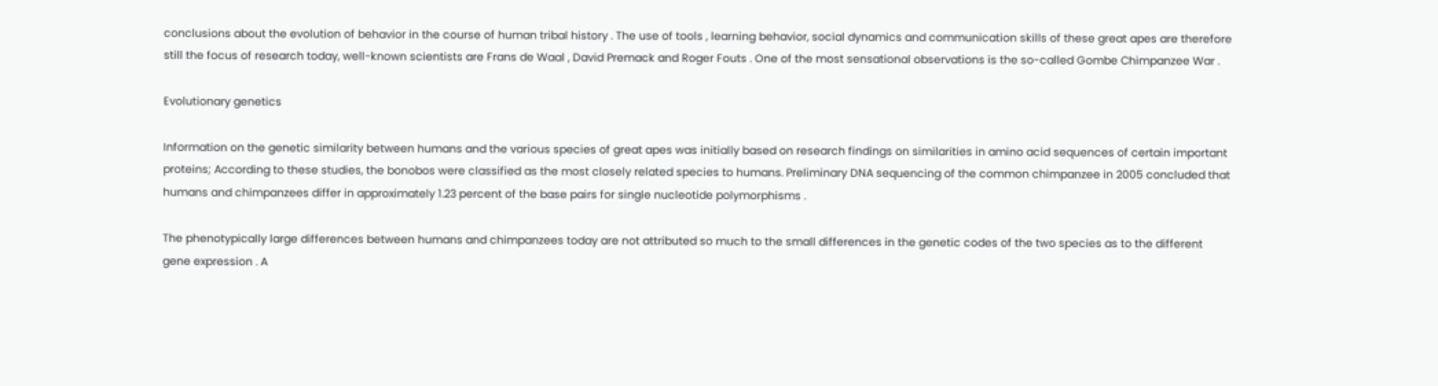conclusions about the evolution of behavior in the course of human tribal history . The use of tools , learning behavior, social dynamics and communication skills of these great apes are therefore still the focus of research today, well-known scientists are Frans de Waal , David Premack and Roger Fouts . One of the most sensational observations is the so-called Gombe Chimpanzee War .

Evolutionary genetics

Information on the genetic similarity between humans and the various species of great apes was initially based on research findings on similarities in amino acid sequences of certain important proteins; According to these studies, the bonobos were classified as the most closely related species to humans. Preliminary DNA sequencing of the common chimpanzee in 2005 concluded that humans and chimpanzees differ in approximately 1.23 percent of the base pairs for single nucleotide polymorphisms .

The phenotypically large differences between humans and chimpanzees today are not attributed so much to the small differences in the genetic codes of the two species as to the different gene expression . A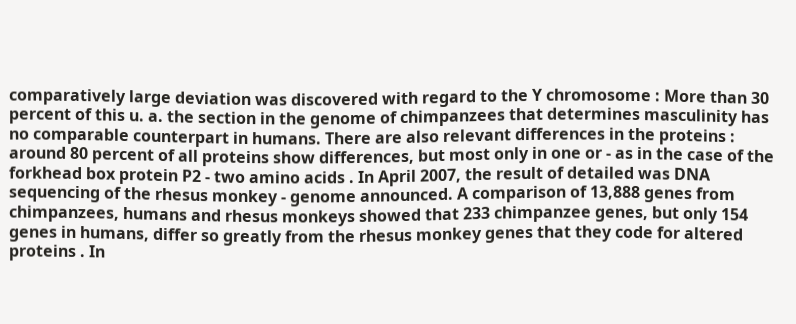comparatively large deviation was discovered with regard to the Y chromosome : More than 30 percent of this u. a. the section in the genome of chimpanzees that determines masculinity has no comparable counterpart in humans. There are also relevant differences in the proteins : around 80 percent of all proteins show differences, but most only in one or - as in the case of the forkhead box protein P2 - two amino acids . In April 2007, the result of detailed was DNA sequencing of the rhesus monkey - genome announced. A comparison of 13,888 genes from chimpanzees, humans and rhesus monkeys showed that 233 chimpanzee genes, but only 154 genes in humans, differ so greatly from the rhesus monkey genes that they code for altered proteins . In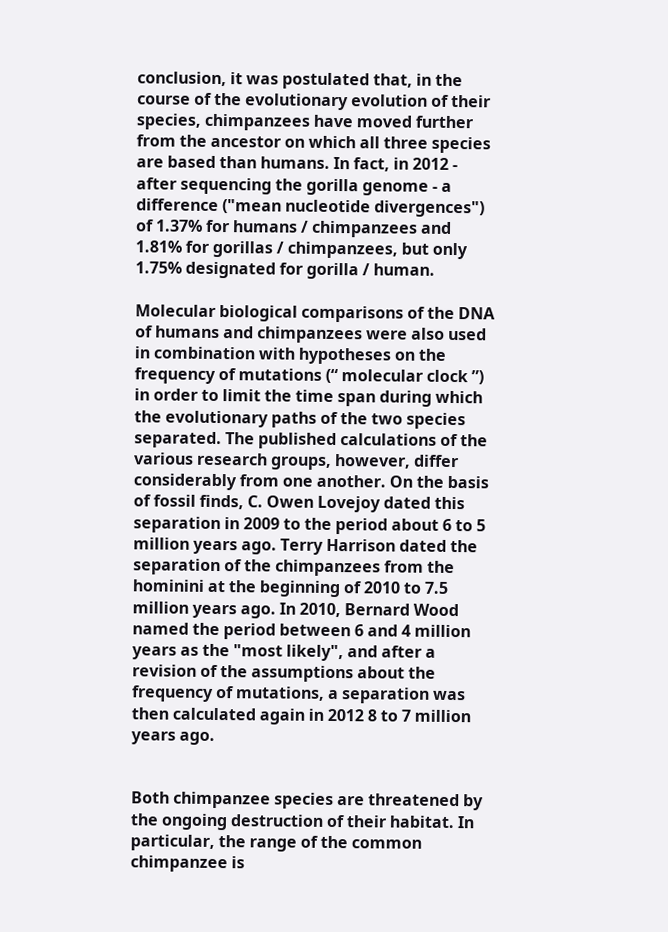conclusion, it was postulated that, in the course of the evolutionary evolution of their species, chimpanzees have moved further from the ancestor on which all three species are based than humans. In fact, in 2012 - after sequencing the gorilla genome - a difference ("mean nucleotide divergences") of 1.37% for humans / chimpanzees and 1.81% for gorillas / chimpanzees, but only 1.75% designated for gorilla / human.

Molecular biological comparisons of the DNA of humans and chimpanzees were also used in combination with hypotheses on the frequency of mutations (“ molecular clock ”) in order to limit the time span during which the evolutionary paths of the two species separated. The published calculations of the various research groups, however, differ considerably from one another. On the basis of fossil finds, C. Owen Lovejoy dated this separation in 2009 to the period about 6 to 5 million years ago. Terry Harrison dated the separation of the chimpanzees from the hominini at the beginning of 2010 to 7.5 million years ago. In 2010, Bernard Wood named the period between 6 and 4 million years as the "most likely", and after a revision of the assumptions about the frequency of mutations, a separation was then calculated again in 2012 8 to 7 million years ago.


Both chimpanzee species are threatened by the ongoing destruction of their habitat. In particular, the range of the common chimpanzee is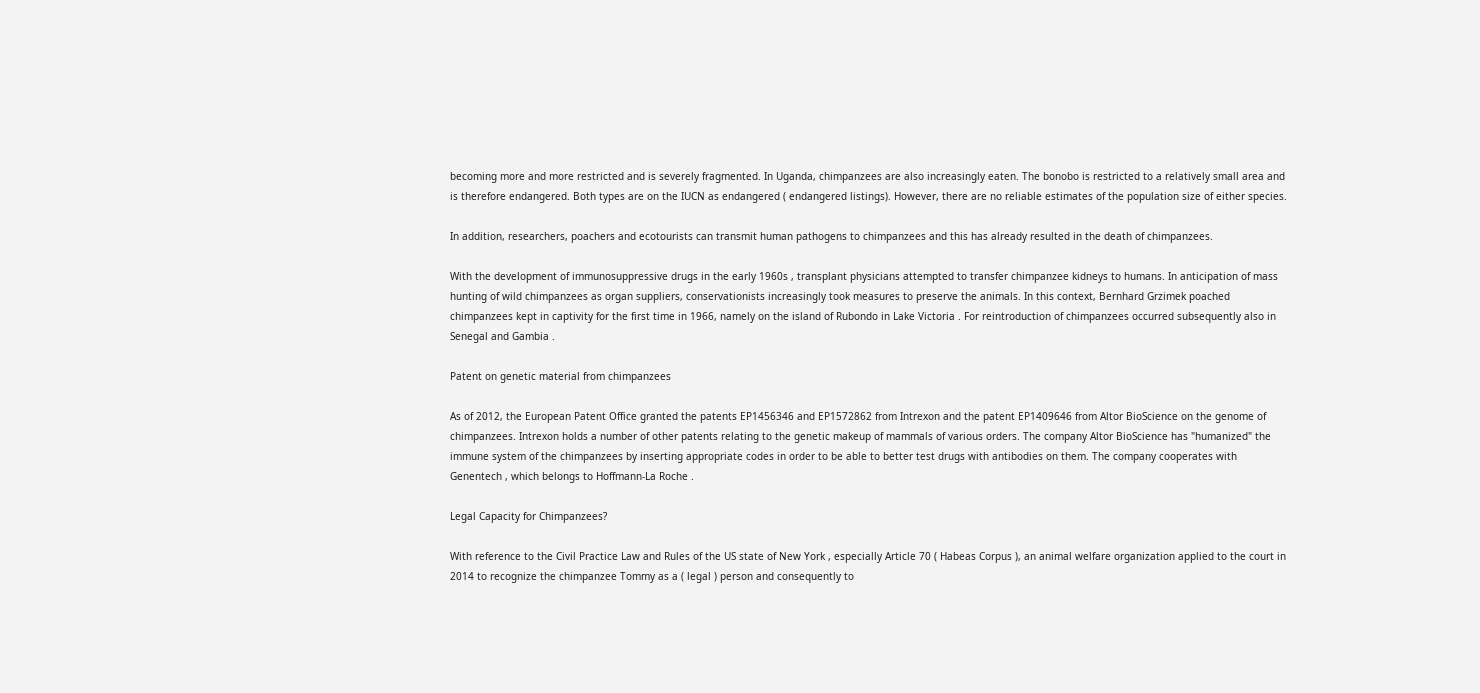becoming more and more restricted and is severely fragmented. In Uganda, chimpanzees are also increasingly eaten. The bonobo is restricted to a relatively small area and is therefore endangered. Both types are on the IUCN as endangered ( endangered listings). However, there are no reliable estimates of the population size of either species.

In addition, researchers, poachers and ecotourists can transmit human pathogens to chimpanzees and this has already resulted in the death of chimpanzees.

With the development of immunosuppressive drugs in the early 1960s , transplant physicians attempted to transfer chimpanzee kidneys to humans. In anticipation of mass hunting of wild chimpanzees as organ suppliers, conservationists increasingly took measures to preserve the animals. In this context, Bernhard Grzimek poached chimpanzees kept in captivity for the first time in 1966, namely on the island of Rubondo in Lake Victoria . For reintroduction of chimpanzees occurred subsequently also in Senegal and Gambia .

Patent on genetic material from chimpanzees

As of 2012, the European Patent Office granted the patents EP1456346 and EP1572862 from Intrexon and the patent EP1409646 from Altor BioScience on the genome of chimpanzees. Intrexon holds a number of other patents relating to the genetic makeup of mammals of various orders. The company Altor BioScience has "humanized" the immune system of the chimpanzees by inserting appropriate codes in order to be able to better test drugs with antibodies on them. The company cooperates with Genentech , which belongs to Hoffmann-La Roche .

Legal Capacity for Chimpanzees?

With reference to the Civil Practice Law and Rules of the US state of New York , especially Article 70 ( Habeas Corpus ), an animal welfare organization applied to the court in 2014 to recognize the chimpanzee Tommy as a ( legal ) person and consequently to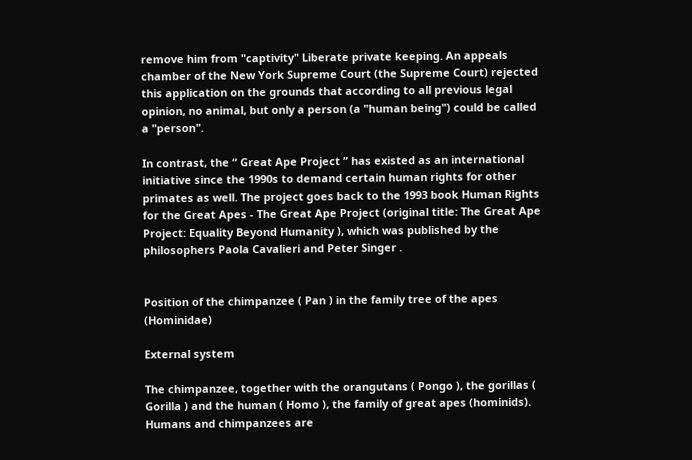remove him from "captivity" Liberate private keeping. An appeals chamber of the New York Supreme Court (the Supreme Court) rejected this application on the grounds that according to all previous legal opinion, no animal, but only a person (a "human being") could be called a "person".

In contrast, the “ Great Ape Project ” has existed as an international initiative since the 1990s to demand certain human rights for other primates as well. The project goes back to the 1993 book Human Rights for the Great Apes - The Great Ape Project (original title: The Great Ape Project: Equality Beyond Humanity ), which was published by the philosophers Paola Cavalieri and Peter Singer .


Position of the chimpanzee ( Pan ) in the family tree of the apes (Hominidae)

External system

The chimpanzee, together with the orangutans ( Pongo ), the gorillas ( Gorilla ) and the human ( Homo ), the family of great apes (hominids). Humans and chimpanzees are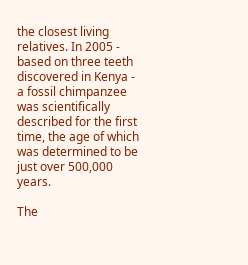the closest living relatives. In 2005 - based on three teeth discovered in Kenya - a fossil chimpanzee was scientifically described for the first time, the age of which was determined to be just over 500,000 years.

The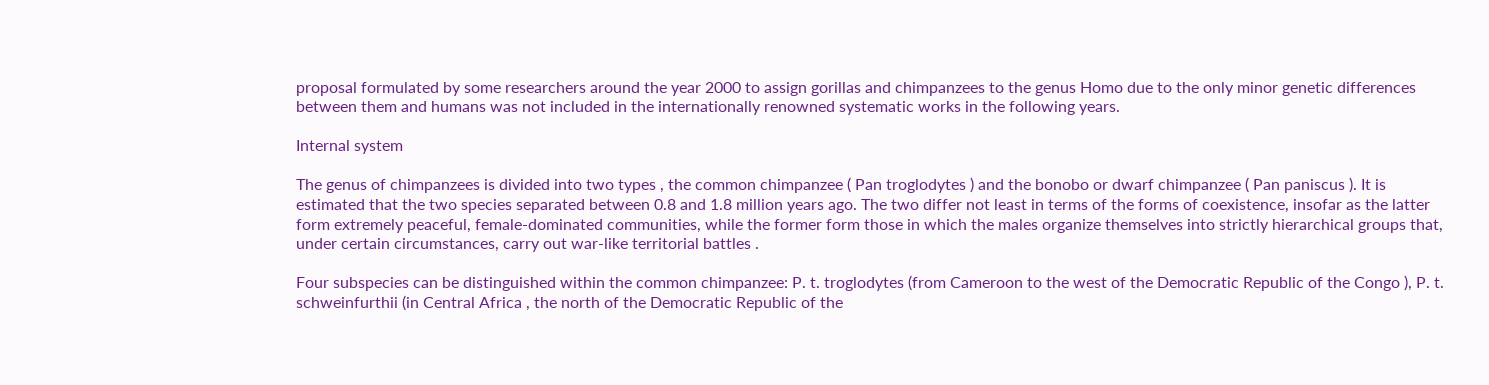proposal formulated by some researchers around the year 2000 to assign gorillas and chimpanzees to the genus Homo due to the only minor genetic differences between them and humans was not included in the internationally renowned systematic works in the following years.

Internal system

The genus of chimpanzees is divided into two types , the common chimpanzee ( Pan troglodytes ) and the bonobo or dwarf chimpanzee ( Pan paniscus ). It is estimated that the two species separated between 0.8 and 1.8 million years ago. The two differ not least in terms of the forms of coexistence, insofar as the latter form extremely peaceful, female-dominated communities, while the former form those in which the males organize themselves into strictly hierarchical groups that, under certain circumstances, carry out war-like territorial battles .

Four subspecies can be distinguished within the common chimpanzee: P. t. troglodytes (from Cameroon to the west of the Democratic Republic of the Congo ), P. t. schweinfurthii (in Central Africa , the north of the Democratic Republic of the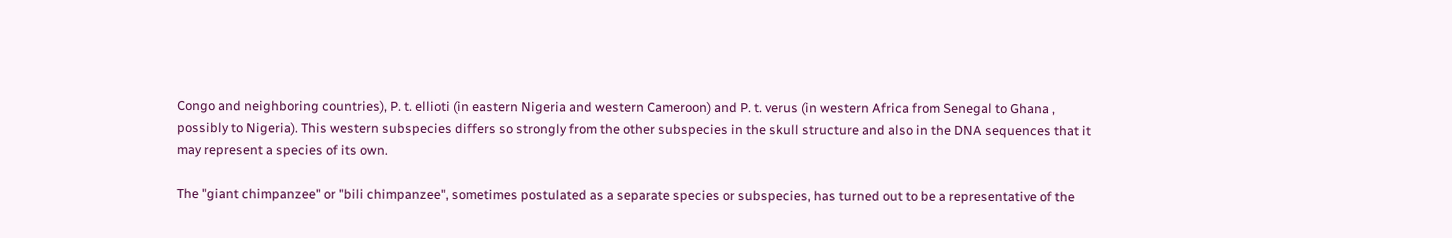Congo and neighboring countries), P. t. ellioti (in eastern Nigeria and western Cameroon) and P. t. verus (in western Africa from Senegal to Ghana , possibly to Nigeria). This western subspecies differs so strongly from the other subspecies in the skull structure and also in the DNA sequences that it may represent a species of its own.

The "giant chimpanzee" or "bili chimpanzee", sometimes postulated as a separate species or subspecies, has turned out to be a representative of the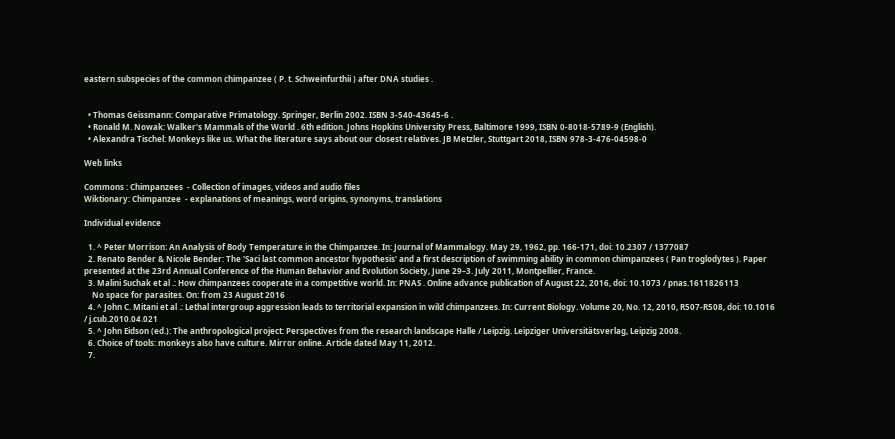eastern subspecies of the common chimpanzee ( P. t. Schweinfurthii ) after DNA studies .


  • Thomas Geissmann: Comparative Primatology. Springer, Berlin 2002. ISBN 3-540-43645-6 .
  • Ronald M. Nowak: Walker's Mammals of the World . 6th edition. Johns Hopkins University Press, Baltimore 1999, ISBN 0-8018-5789-9 (English).
  • Alexandra Tischel: Monkeys like us. What the literature says about our closest relatives. JB Metzler, Stuttgart 2018, ISBN 978-3-476-04598-0

Web links

Commons : Chimpanzees  - Collection of images, videos and audio files
Wiktionary: Chimpanzee  - explanations of meanings, word origins, synonyms, translations

Individual evidence

  1. ^ Peter Morrison: An Analysis of Body Temperature in the Chimpanzee. In: Journal of Mammalogy. May 29, 1962, pp. 166-171, doi: 10.2307 / 1377087
  2. Renato Bender & Nicole Bender: The 'Saci last common ancestor hypothesis' and a first description of swimming ability in common chimpanzees ( Pan troglodytes ). Paper presented at the 23rd Annual Conference of the Human Behavior and Evolution Society, June 29–3. July 2011, Montpellier, France.
  3. Malini Suchak et al .: How chimpanzees cooperate in a competitive world. In: PNAS . Online advance publication of August 22, 2016, doi: 10.1073 / pnas.1611826113
    No space for parasites. On: from 23 August 2016
  4. ^ John C. Mitani et al .: Lethal intergroup aggression leads to territorial expansion in wild chimpanzees. In: Current Biology. Volume 20, No. 12, 2010, R507-R508, doi: 10.1016 / j.cub.2010.04.021
  5. ^ John Eidson (ed.): The anthropological project: Perspectives from the research landscape Halle / Leipzig. Leipziger Universitätsverlag, Leipzig 2008.
  6. Choice of tools: monkeys also have culture. Mirror online. Article dated May 11, 2012.
  7.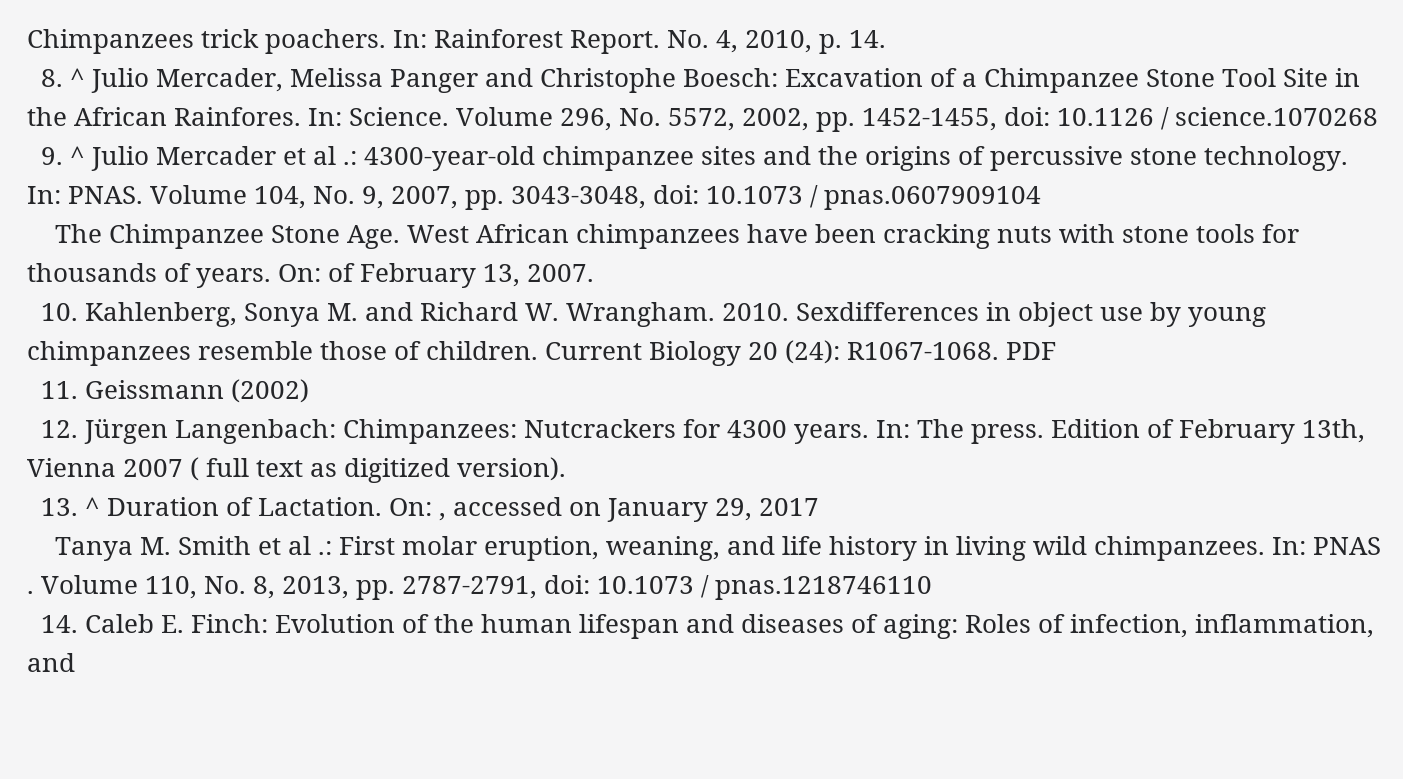Chimpanzees trick poachers. In: Rainforest Report. No. 4, 2010, p. 14.
  8. ^ Julio Mercader, Melissa Panger and Christophe Boesch: Excavation of a Chimpanzee Stone Tool Site in the African Rainfores. In: Science. Volume 296, No. 5572, 2002, pp. 1452-1455, doi: 10.1126 / science.1070268
  9. ^ Julio Mercader et al .: 4300-year-old chimpanzee sites and the origins of percussive stone technology. In: PNAS. Volume 104, No. 9, 2007, pp. 3043-3048, doi: 10.1073 / pnas.0607909104
    The Chimpanzee Stone Age. West African chimpanzees have been cracking nuts with stone tools for thousands of years. On: of February 13, 2007.
  10. Kahlenberg, Sonya M. and Richard W. Wrangham. 2010. Sexdifferences in object use by young chimpanzees resemble those of children. Current Biology 20 (24): R1067-1068. PDF
  11. Geissmann (2002)
  12. Jürgen Langenbach: Chimpanzees: Nutcrackers for 4300 years. In: The press. Edition of February 13th, Vienna 2007 ( full text as digitized version).
  13. ^ Duration of Lactation. On: , accessed on January 29, 2017
    Tanya M. Smith et al .: First molar eruption, weaning, and life history in living wild chimpanzees. In: PNAS . Volume 110, No. 8, 2013, pp. 2787-2791, doi: 10.1073 / pnas.1218746110
  14. Caleb E. Finch: Evolution of the human lifespan and diseases of aging: Roles of infection, inflammation, and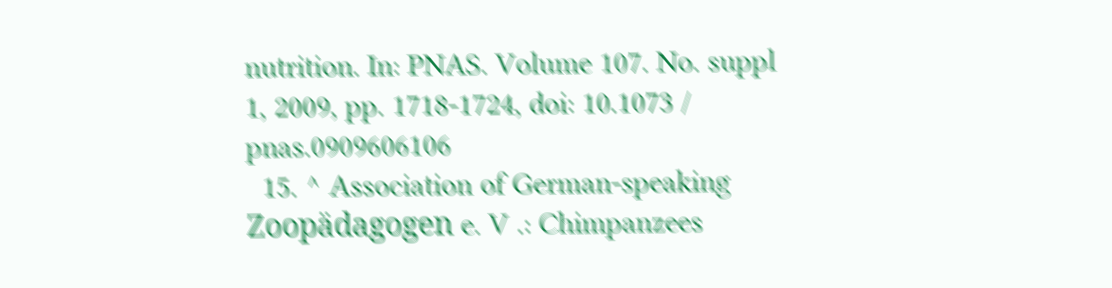nutrition. In: PNAS. Volume 107. No. suppl 1, 2009, pp. 1718-1724, doi: 10.1073 / pnas.0909606106
  15. ^ Association of German-speaking Zoopädagogen e. V .: Chimpanzees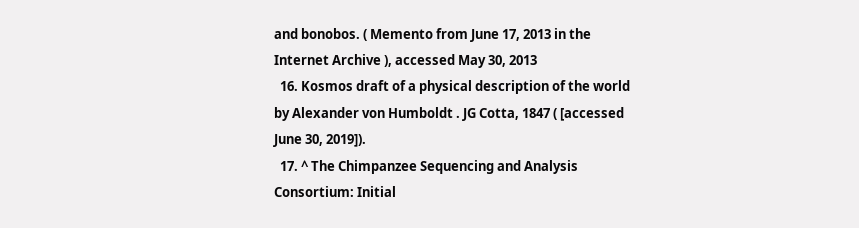and bonobos. ( Memento from June 17, 2013 in the Internet Archive ), accessed May 30, 2013
  16. Kosmos draft of a physical description of the world by Alexander von Humboldt . JG Cotta, 1847 ( [accessed June 30, 2019]).
  17. ^ The Chimpanzee Sequencing and Analysis Consortium: Initial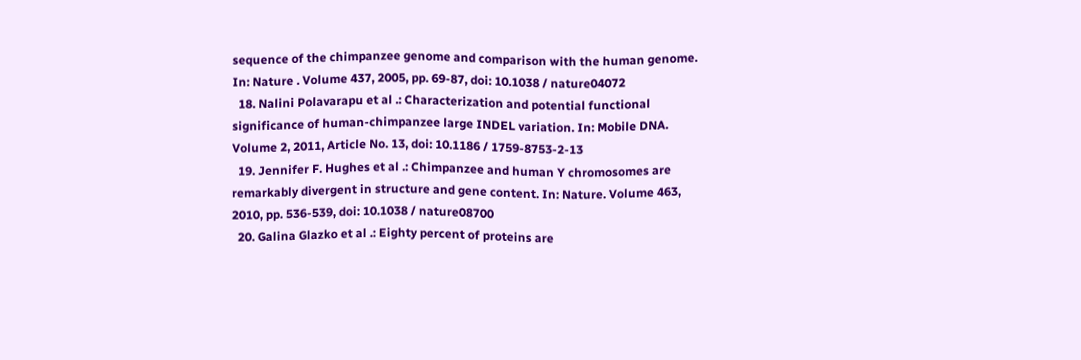sequence of the chimpanzee genome and comparison with the human genome. In: Nature . Volume 437, 2005, pp. 69-87, doi: 10.1038 / nature04072
  18. Nalini Polavarapu et al .: Characterization and potential functional significance of human-chimpanzee large INDEL variation. In: Mobile DNA. Volume 2, 2011, Article No. 13, doi: 10.1186 / 1759-8753-2-13
  19. Jennifer F. Hughes et al .: Chimpanzee and human Y chromosomes are remarkably divergent in structure and gene content. In: Nature. Volume 463, 2010, pp. 536-539, doi: 10.1038 / nature08700
  20. Galina Glazko et al .: Eighty percent of proteins are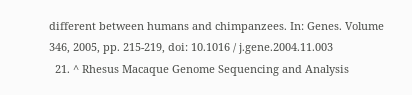different between humans and chimpanzees. In: Genes. Volume 346, 2005, pp. 215-219, doi: 10.1016 / j.gene.2004.11.003
  21. ^ Rhesus Macaque Genome Sequencing and Analysis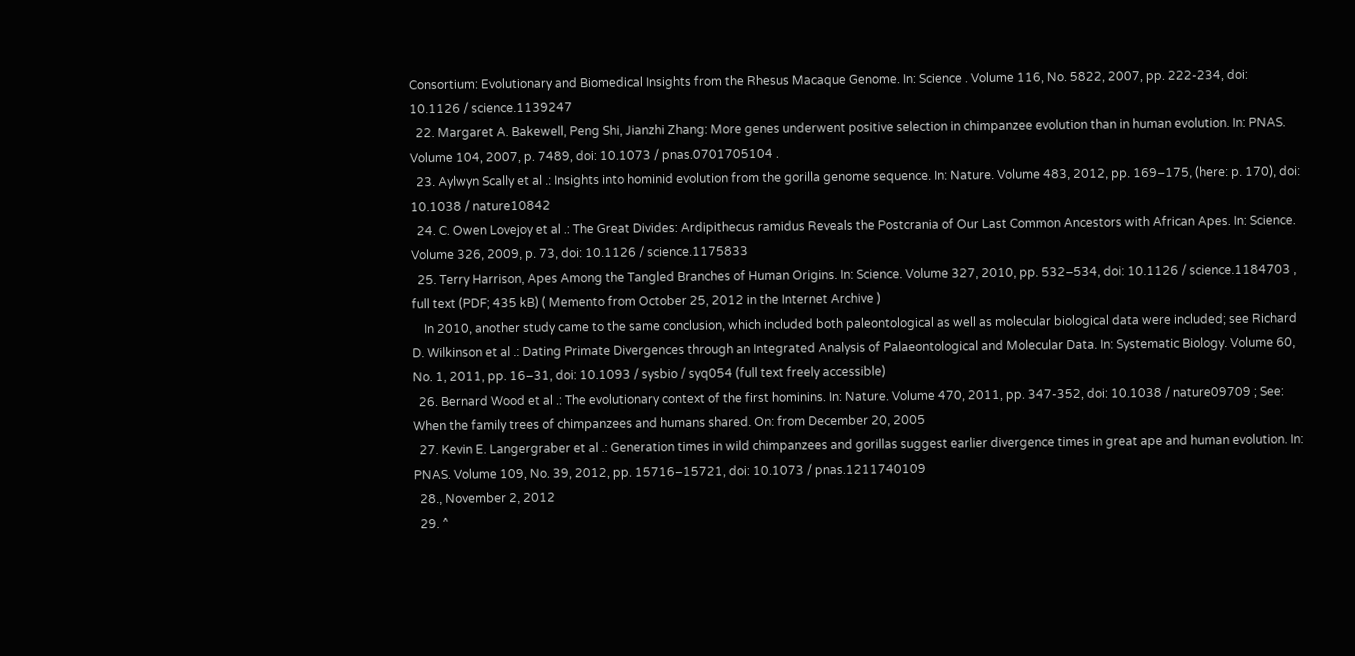Consortium: Evolutionary and Biomedical Insights from the Rhesus Macaque Genome. In: Science . Volume 116, No. 5822, 2007, pp. 222-234, doi: 10.1126 / science.1139247
  22. Margaret A. Bakewell, Peng Shi, Jianzhi Zhang: More genes underwent positive selection in chimpanzee evolution than in human evolution. In: PNAS. Volume 104, 2007, p. 7489, doi: 10.1073 / pnas.0701705104 .
  23. Aylwyn Scally et al .: Insights into hominid evolution from the gorilla genome sequence. In: Nature. Volume 483, 2012, pp. 169–175, (here: p. 170), doi: 10.1038 / nature10842
  24. C. Owen Lovejoy et al .: The Great Divides: Ardipithecus ramidus Reveals the Postcrania of Our Last Common Ancestors with African Apes. In: Science. Volume 326, 2009, p. 73, doi: 10.1126 / science.1175833
  25. Terry Harrison, Apes Among the Tangled Branches of Human Origins. In: Science. Volume 327, 2010, pp. 532–534, doi: 10.1126 / science.1184703 , full text (PDF; 435 kB) ( Memento from October 25, 2012 in the Internet Archive )
    In 2010, another study came to the same conclusion, which included both paleontological as well as molecular biological data were included; see Richard D. Wilkinson et al .: Dating Primate Divergences through an Integrated Analysis of Palaeontological and Molecular Data. In: Systematic Biology. Volume 60, No. 1, 2011, pp. 16–31, doi: 10.1093 / sysbio / syq054 (full text freely accessible)
  26. Bernard Wood et al .: The evolutionary context of the first hominins. In: Nature. Volume 470, 2011, pp. 347-352, doi: 10.1038 / nature09709 ; See: When the family trees of chimpanzees and humans shared. On: from December 20, 2005
  27. Kevin E. Langergraber et al .: Generation times in wild chimpanzees and gorillas suggest earlier divergence times in great ape and human evolution. In: PNAS. Volume 109, No. 39, 2012, pp. 15716–15721, doi: 10.1073 / pnas.1211740109
  28., November 2, 2012
  29. ^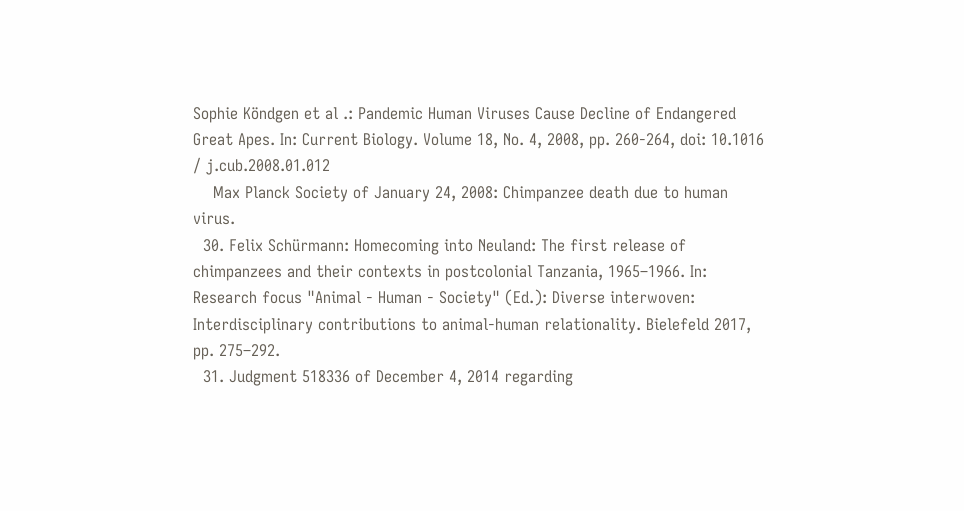Sophie Köndgen et al .: Pandemic Human Viruses Cause Decline of Endangered Great Apes. In: Current Biology. Volume 18, No. 4, 2008, pp. 260-264, doi: 10.1016 / j.cub.2008.01.012
    Max Planck Society of January 24, 2008: Chimpanzee death due to human virus.
  30. Felix Schürmann: Homecoming into Neuland: The first release of chimpanzees and their contexts in postcolonial Tanzania, 1965–1966. In: Research focus "Animal - Human - Society" (Ed.): Diverse interwoven: Interdisciplinary contributions to animal-human relationality. Bielefeld 2017, pp. 275–292.
  31. Judgment 518336 of December 4, 2014 regarding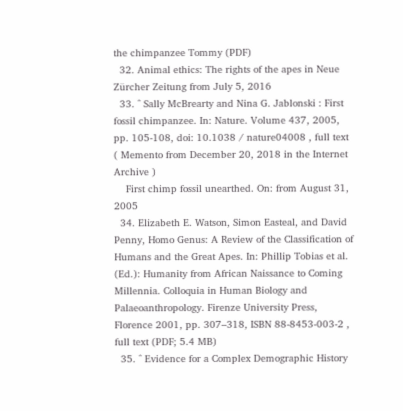the chimpanzee Tommy (PDF)
  32. Animal ethics: The rights of the apes in Neue Zürcher Zeitung from July 5, 2016
  33. ^ Sally McBrearty and Nina G. Jablonski : First fossil chimpanzee. In: Nature. Volume 437, 2005, pp. 105-108, doi: 10.1038 / nature04008 , full text ( Memento from December 20, 2018 in the Internet Archive )
    First chimp fossil unearthed. On: from August 31, 2005
  34. Elizabeth E. Watson, Simon Easteal, and David Penny, Homo Genus: A Review of the Classification of Humans and the Great Apes. In: Phillip Tobias et al. (Ed.): Humanity from African Naissance to Coming Millennia. Colloquia in Human Biology and Palaeoanthropology. Firenze University Press, Florence 2001, pp. 307–318, ISBN 88-8453-003-2 , full text (PDF; 5.4 MB)
  35. ^ Evidence for a Complex Demographic History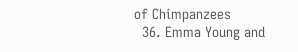of Chimpanzees
  36. Emma Young and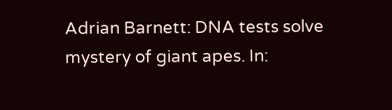Adrian Barnett: DNA tests solve mystery of giant apes. In: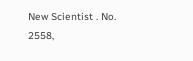New Scientist . No. 2558,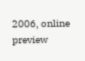2006, online preview